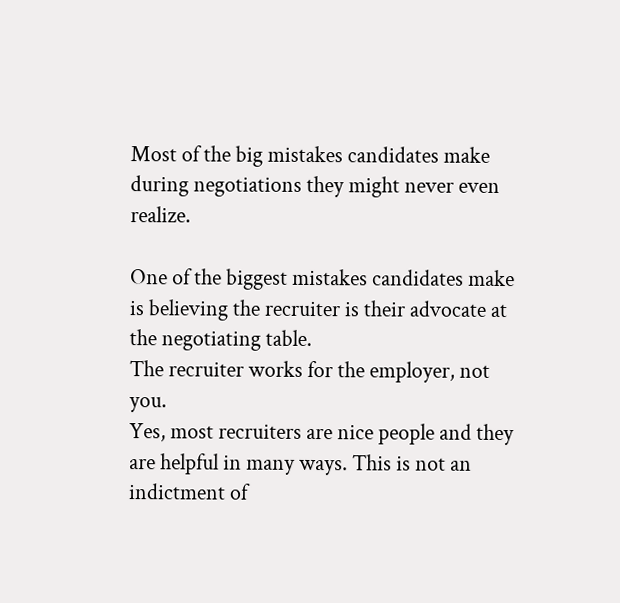Most of the big mistakes candidates make during negotiations they might never even realize.

One of the biggest mistakes candidates make is believing the recruiter is their advocate at the negotiating table.
The recruiter works for the employer, not you.
Yes, most recruiters are nice people and they are helpful in many ways. This is not an indictment of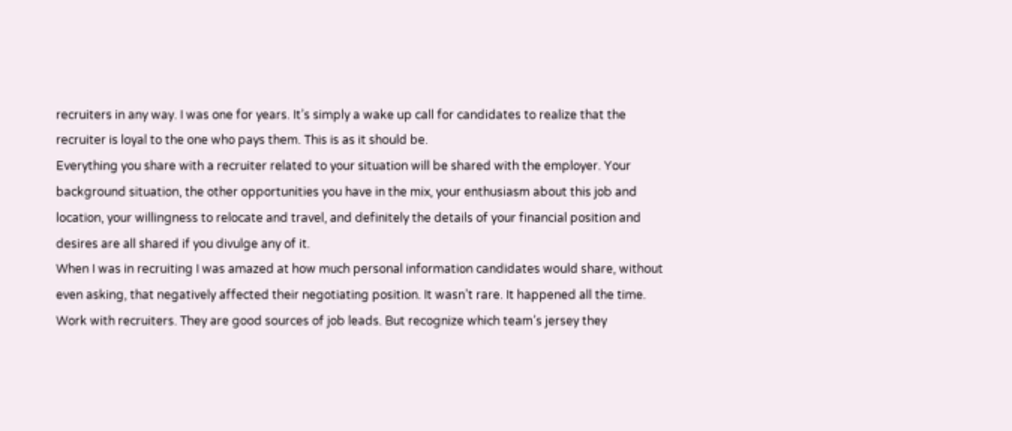recruiters in any way. I was one for years. It’s simply a wake up call for candidates to realize that the recruiter is loyal to the one who pays them. This is as it should be.
Everything you share with a recruiter related to your situation will be shared with the employer. Your background situation, the other opportunities you have in the mix, your enthusiasm about this job and location, your willingness to relocate and travel, and definitely the details of your financial position and desires are all shared if you divulge any of it.
When I was in recruiting I was amazed at how much personal information candidates would share, without even asking, that negatively affected their negotiating position. It wasn’t rare. It happened all the time.
Work with recruiters. They are good sources of job leads. But recognize which team’s jersey they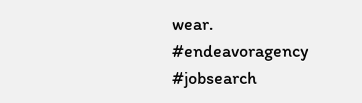wear.
#endeavoragency #jobsearch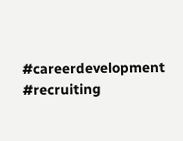#careerdevelopment #recruiting